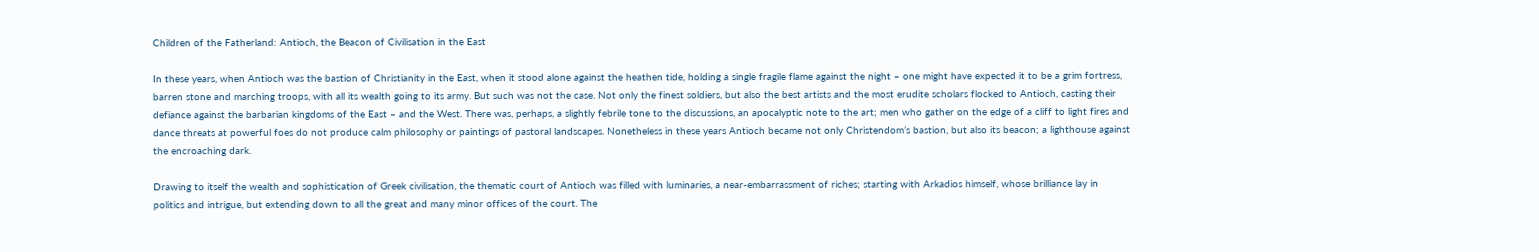Children of the Fatherland: Antioch, the Beacon of Civilisation in the East

In these years, when Antioch was the bastion of Christianity in the East, when it stood alone against the heathen tide, holding a single fragile flame against the night – one might have expected it to be a grim fortress, barren stone and marching troops, with all its wealth going to its army. But such was not the case. Not only the finest soldiers, but also the best artists and the most erudite scholars flocked to Antioch, casting their defiance against the barbarian kingdoms of the East – and the West. There was, perhaps, a slightly febrile tone to the discussions, an apocalyptic note to the art; men who gather on the edge of a cliff to light fires and dance threats at powerful foes do not produce calm philosophy or paintings of pastoral landscapes. Nonetheless in these years Antioch became not only Christendom’s bastion, but also its beacon; a lighthouse against the encroaching dark.

Drawing to itself the wealth and sophistication of Greek civilisation, the thematic court of Antioch was filled with luminaries, a near-embarrassment of riches; starting with Arkadios himself, whose brilliance lay in politics and intrigue, but extending down to all the great and many minor offices of the court. The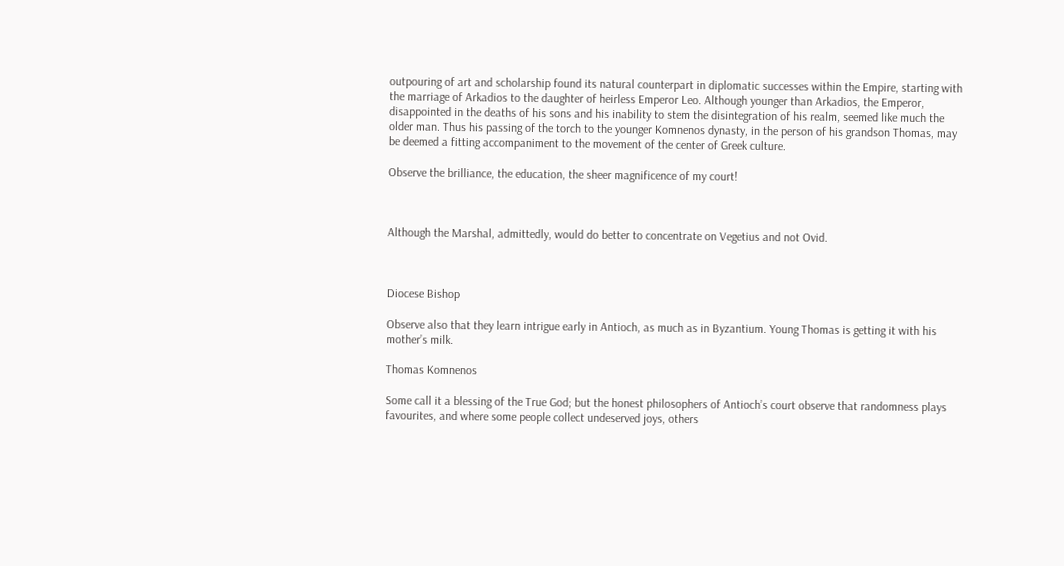outpouring of art and scholarship found its natural counterpart in diplomatic successes within the Empire, starting with the marriage of Arkadios to the daughter of heirless Emperor Leo. Although younger than Arkadios, the Emperor, disappointed in the deaths of his sons and his inability to stem the disintegration of his realm, seemed like much the older man. Thus his passing of the torch to the younger Komnenos dynasty, in the person of his grandson Thomas, may be deemed a fitting accompaniment to the movement of the center of Greek culture.

Observe the brilliance, the education, the sheer magnificence of my court!



Although the Marshal, admittedly, would do better to concentrate on Vegetius and not Ovid.



Diocese Bishop

Observe also that they learn intrigue early in Antioch, as much as in Byzantium. Young Thomas is getting it with his mother’s milk.

Thomas Komnenos

Some call it a blessing of the True God; but the honest philosophers of Antioch’s court observe that randomness plays favourites, and where some people collect undeserved joys, others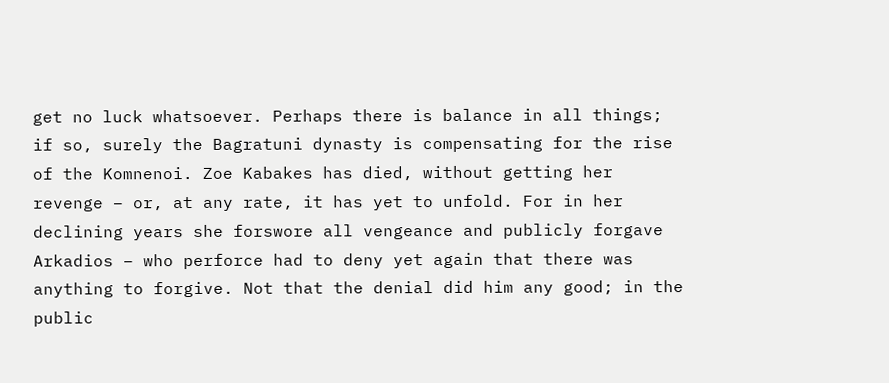get no luck whatsoever. Perhaps there is balance in all things; if so, surely the Bagratuni dynasty is compensating for the rise of the Komnenoi. Zoe Kabakes has died, without getting her revenge – or, at any rate, it has yet to unfold. For in her declining years she forswore all vengeance and publicly forgave Arkadios – who perforce had to deny yet again that there was anything to forgive. Not that the denial did him any good; in the public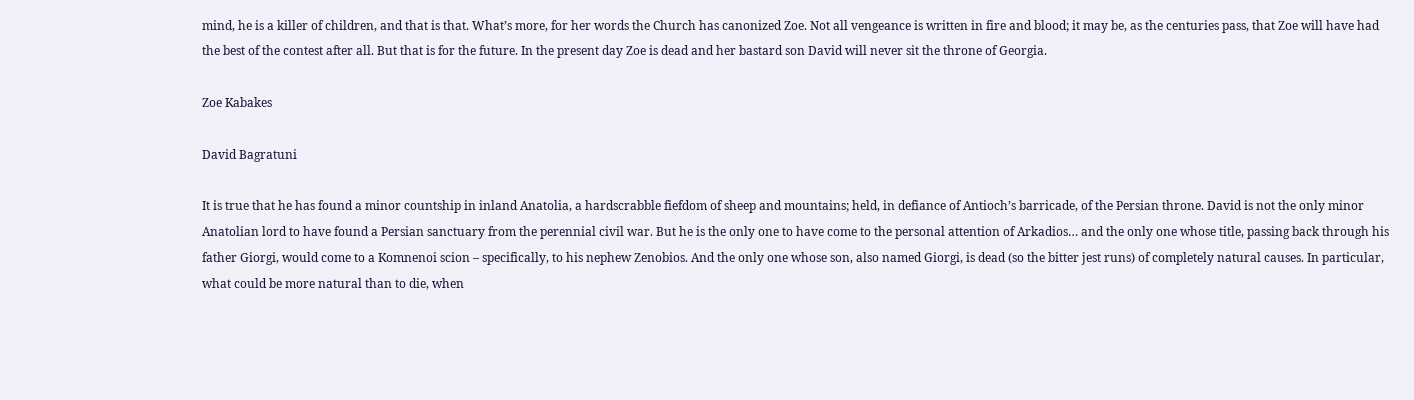mind, he is a killer of children, and that is that. What’s more, for her words the Church has canonized Zoe. Not all vengeance is written in fire and blood; it may be, as the centuries pass, that Zoe will have had the best of the contest after all. But that is for the future. In the present day Zoe is dead and her bastard son David will never sit the throne of Georgia.

Zoe Kabakes

David Bagratuni

It is true that he has found a minor countship in inland Anatolia, a hardscrabble fiefdom of sheep and mountains; held, in defiance of Antioch’s barricade, of the Persian throne. David is not the only minor Anatolian lord to have found a Persian sanctuary from the perennial civil war. But he is the only one to have come to the personal attention of Arkadios… and the only one whose title, passing back through his father Giorgi, would come to a Komnenoi scion – specifically, to his nephew Zenobios. And the only one whose son, also named Giorgi, is dead (so the bitter jest runs) of completely natural causes. In particular, what could be more natural than to die, when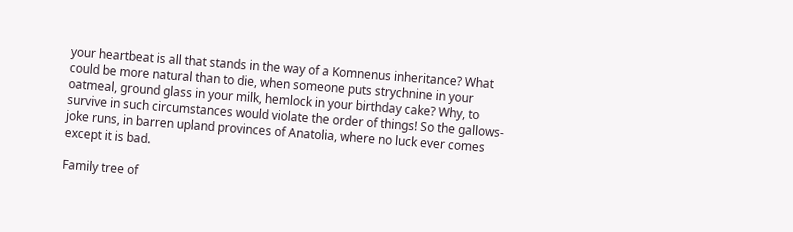your heartbeat is all that stands in the way of a Komnenus inheritance? What could be more natural than to die, when someone puts strychnine in your oatmeal, ground glass in your milk, hemlock in your birthday cake? Why, to survive in such circumstances would violate the order of things! So the gallows-joke runs, in barren upland provinces of Anatolia, where no luck ever comes except it is bad.

Family tree of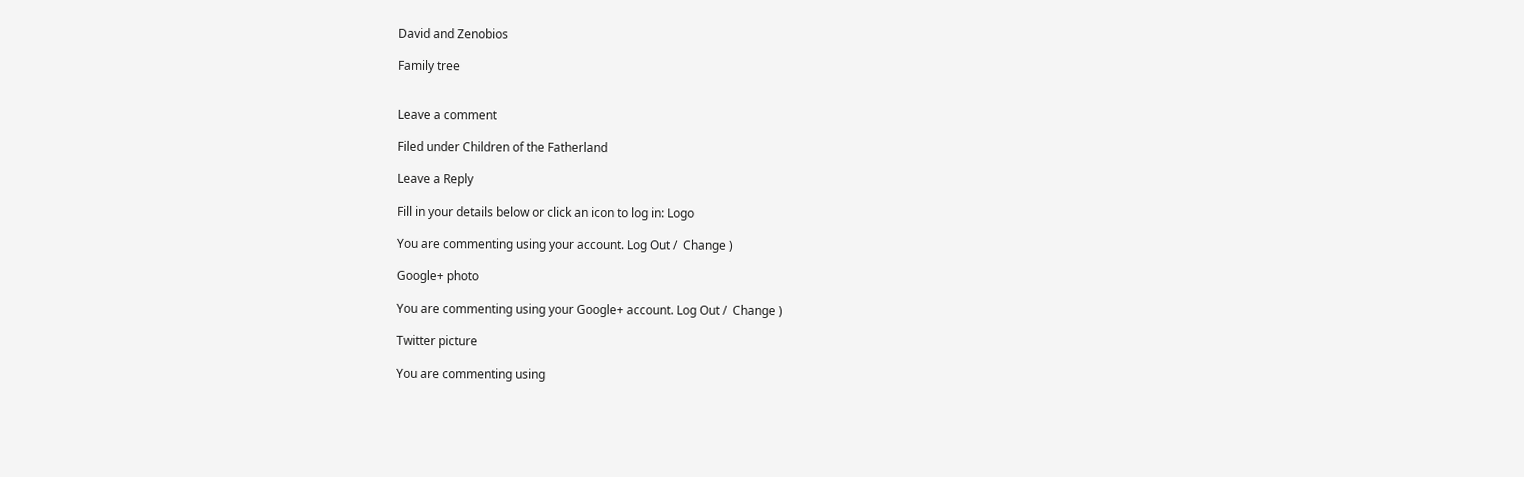David and Zenobios

Family tree


Leave a comment

Filed under Children of the Fatherland

Leave a Reply

Fill in your details below or click an icon to log in: Logo

You are commenting using your account. Log Out /  Change )

Google+ photo

You are commenting using your Google+ account. Log Out /  Change )

Twitter picture

You are commenting using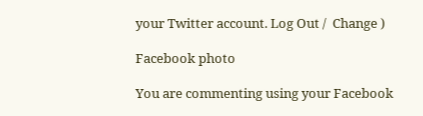your Twitter account. Log Out /  Change )

Facebook photo

You are commenting using your Facebook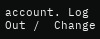account. Log Out /  Change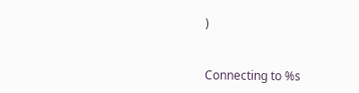)


Connecting to %s